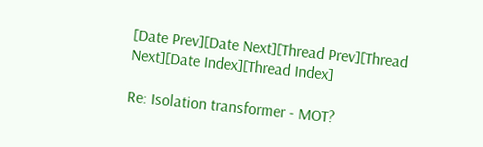[Date Prev][Date Next][Thread Prev][Thread Next][Date Index][Thread Index]

Re: Isolation transformer - MOT?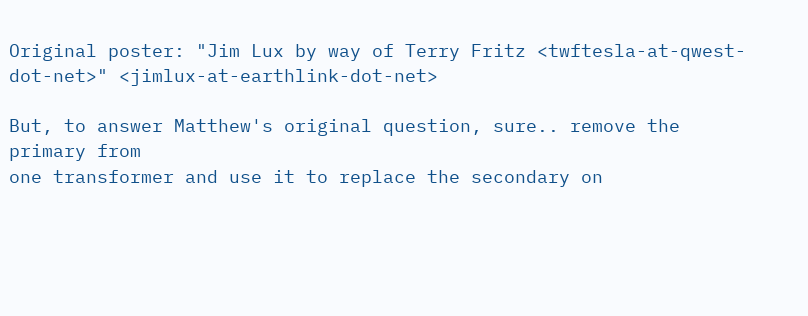Original poster: "Jim Lux by way of Terry Fritz <twftesla-at-qwest-dot-net>" <jimlux-at-earthlink-dot-net>

But, to answer Matthew's original question, sure.. remove the primary from
one transformer and use it to replace the secondary on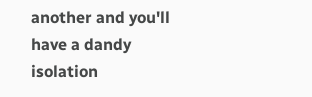another and you'll
have a dandy isolation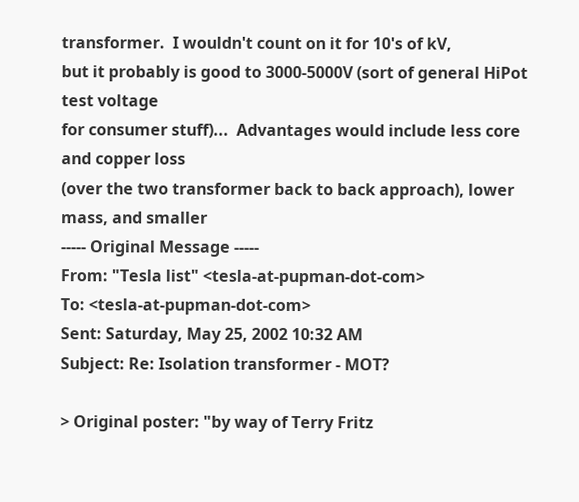transformer.  I wouldn't count on it for 10's of kV,
but it probably is good to 3000-5000V (sort of general HiPot test voltage
for consumer stuff)...  Advantages would include less core and copper loss
(over the two transformer back to back approach), lower mass, and smaller
----- Original Message -----
From: "Tesla list" <tesla-at-pupman-dot-com>
To: <tesla-at-pupman-dot-com>
Sent: Saturday, May 25, 2002 10:32 AM
Subject: Re: Isolation transformer - MOT?

> Original poster: "by way of Terry Fritz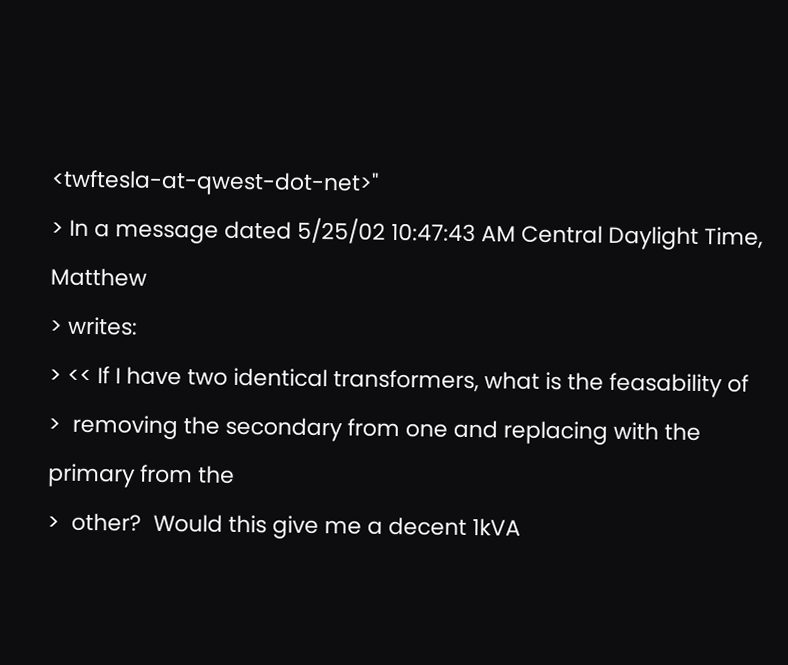<twftesla-at-qwest-dot-net>"
> In a message dated 5/25/02 10:47:43 AM Central Daylight Time, Matthew
> writes:
> << If I have two identical transformers, what is the feasability of
>  removing the secondary from one and replacing with the primary from the
>  other?  Would this give me a decent 1kVA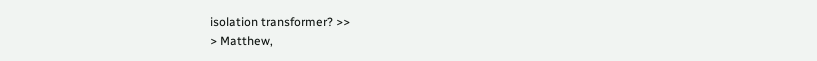isolation transformer? >>
> Matthew,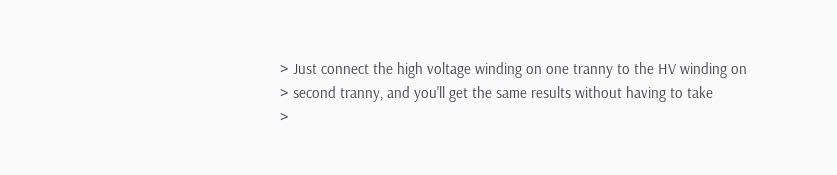> Just connect the high voltage winding on one tranny to the HV winding on
> second tranny, and you'll get the same results without having to take
>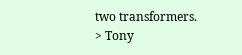two transformers.
> Tony